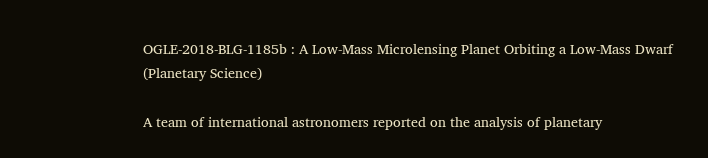OGLE-2018-BLG-1185b : A Low-Mass Microlensing Planet Orbiting a Low-Mass Dwarf (Planetary Science)

A team of international astronomers reported on the analysis of planetary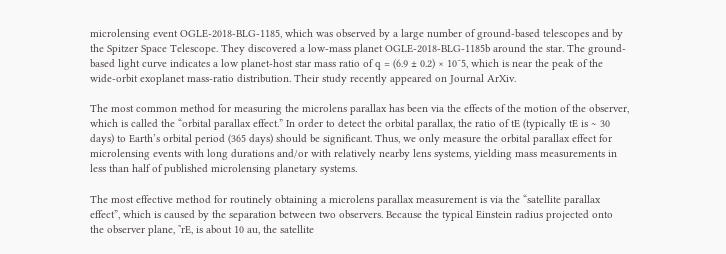microlensing event OGLE-2018-BLG-1185, which was observed by a large number of ground-based telescopes and by the Spitzer Space Telescope. They discovered a low-mass planet OGLE-2018-BLG-1185b around the star. The ground-based light curve indicates a low planet-host star mass ratio of q = (6.9 ± 0.2) × 10¯5, which is near the peak of the wide-orbit exoplanet mass-ratio distribution. Their study recently appeared on Journal ArXiv.

The most common method for measuring the microlens parallax has been via the effects of the motion of the observer, which is called the “orbital parallax effect.” In order to detect the orbital parallax, the ratio of tE (typically tE is ∼ 30 days) to Earth’s orbital period (365 days) should be significant. Thus, we only measure the orbital parallax effect for microlensing events with long durations and/or with relatively nearby lens systems, yielding mass measurements in less than half of published microlensing planetary systems.

The most effective method for routinely obtaining a microlens parallax measurement is via the “satellite parallax effect”, which is caused by the separation between two observers. Because the typical Einstein radius projected onto the observer plane, ˜rE, is about 10 au, the satellite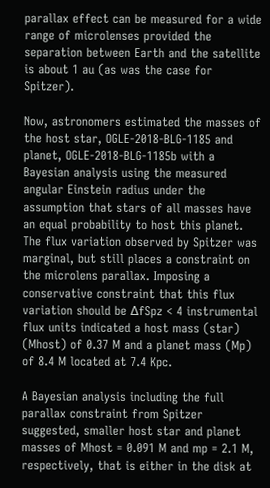parallax effect can be measured for a wide range of microlenses provided the separation between Earth and the satellite is about 1 au (as was the case for Spitzer).

Now, astronomers estimated the masses of the host star, OGLE-2018-BLG-1185 and planet, OGLE-2018-BLG-1185b with a Bayesian analysis using the measured angular Einstein radius under the assumption that stars of all masses have an equal probability to host this planet. The flux variation observed by Spitzer was marginal, but still places a constraint on the microlens parallax. Imposing a conservative constraint that this flux variation should be ∆fSpz < 4 instrumental flux units indicated a host mass (star) (Mhost) of 0.37 M and a planet mass (Mp) of 8.4 M located at 7.4 Kpc.

A Bayesian analysis including the full parallax constraint from Spitzer suggested, smaller host star and planet masses of Mhost = 0.091 M and mp = 2.1 M, respectively, that is either in the disk at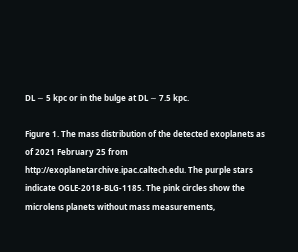DL ∼ 5 kpc or in the bulge at DL ∼ 7.5 kpc.

Figure 1. The mass distribution of the detected exoplanets as of 2021 February 25 from http://exoplanetarchive.ipac.caltech.edu. The purple stars indicate OGLE-2018-BLG-1185. The pink circles show the microlens planets without mass measurements,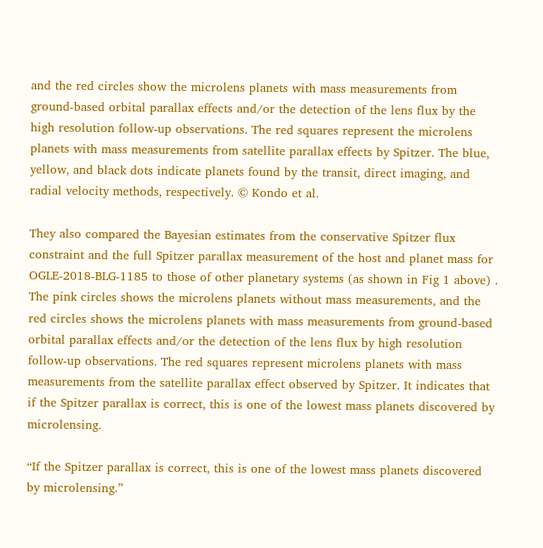and the red circles show the microlens planets with mass measurements from ground-based orbital parallax effects and/or the detection of the lens flux by the high resolution follow-up observations. The red squares represent the microlens planets with mass measurements from satellite parallax effects by Spitzer. The blue, yellow, and black dots indicate planets found by the transit, direct imaging, and radial velocity methods, respectively. © Kondo et al.

They also compared the Bayesian estimates from the conservative Spitzer flux constraint and the full Spitzer parallax measurement of the host and planet mass for OGLE-2018-BLG-1185 to those of other planetary systems (as shown in Fig 1 above) . The pink circles shows the microlens planets without mass measurements, and the red circles shows the microlens planets with mass measurements from ground-based orbital parallax effects and/or the detection of the lens flux by high resolution follow-up observations. The red squares represent microlens planets with mass measurements from the satellite parallax effect observed by Spitzer. It indicates that if the Spitzer parallax is correct, this is one of the lowest mass planets discovered by microlensing.

“If the Spitzer parallax is correct, this is one of the lowest mass planets discovered by microlensing.”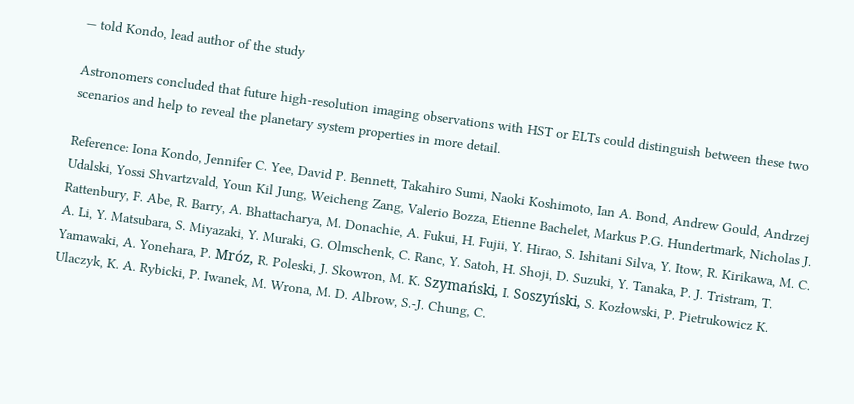— told Kondo, lead author of the study

Astronomers concluded that future high-resolution imaging observations with HST or ELTs could distinguish between these two scenarios and help to reveal the planetary system properties in more detail.

Reference: Iona Kondo, Jennifer C. Yee, David P. Bennett, Takahiro Sumi, Naoki Koshimoto, Ian A. Bond, Andrew Gould, Andrzej Udalski, Yossi Shvartzvald, Youn Kil Jung, Weicheng Zang, Valerio Bozza, Etienne Bachelet, Markus P.G. Hundertmark, Nicholas J. Rattenbury, F. Abe, R. Barry, A. Bhattacharya, M. Donachie, A. Fukui, H. Fujii, Y. Hirao, S. Ishitani Silva, Y. Itow, R. Kirikawa, M. C. A. Li, Y. Matsubara, S. Miyazaki, Y. Muraki, G. Olmschenk, C. Ranc, Y. Satoh, H. Shoji, D. Suzuki, Y. Tanaka, P. J. Tristram, T. Yamawaki, A. Yonehara, P. Mróz, R. Poleski, J. Skowron, M. K. Szymański, I. Soszyński, S. Kozłowski, P. Pietrukowicz K. Ulaczyk, K. A. Rybicki, P. Iwanek, M. Wrona, M. D. Albrow, S.-J. Chung, C.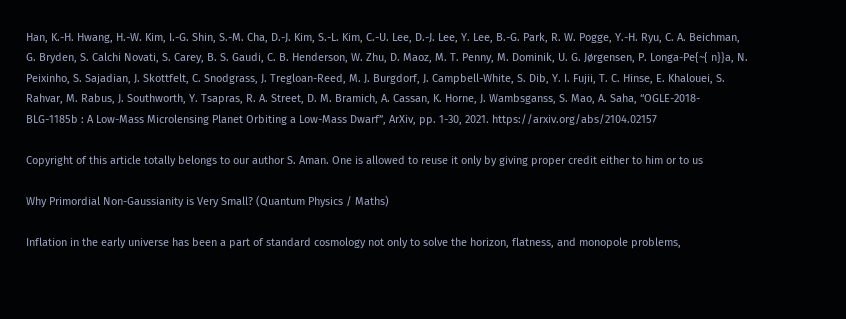Han, K.-H. Hwang, H.-W. Kim, I.-G. Shin, S.-M. Cha, D.-J. Kim, S.-L. Kim, C.-U. Lee, D.-J. Lee, Y. Lee, B.-G. Park, R. W. Pogge, Y.-H. Ryu, C. A. Beichman, G. Bryden, S. Calchi Novati, S. Carey, B. S. Gaudi, C. B. Henderson, W. Zhu, D. Maoz, M. T. Penny, M. Dominik, U. G. Jørgensen, P. Longa-Pe{~{ n}}a, N. Peixinho, S. Sajadian, J. Skottfelt, C. Snodgrass, J. Tregloan-Reed, M. J. Burgdorf, J. Campbell-White, S. Dib, Y. I. Fujii, T. C. Hinse, E. Khalouei, S. Rahvar, M. Rabus, J. Southworth, Y. Tsapras, R. A. Street, D. M. Bramich, A. Cassan, K. Horne, J. Wambsganss, S. Mao, A. Saha, “OGLE-2018-BLG-1185b : A Low-Mass Microlensing Planet Orbiting a Low-Mass Dwarf”, ArXiv, pp. 1-30, 2021. https://arxiv.org/abs/2104.02157

Copyright of this article totally belongs to our author S. Aman. One is allowed to reuse it only by giving proper credit either to him or to us

Why Primordial Non-Gaussianity is Very Small? (Quantum Physics / Maths)

Inflation in the early universe has been a part of standard cosmology not only to solve the horizon, flatness, and monopole problems,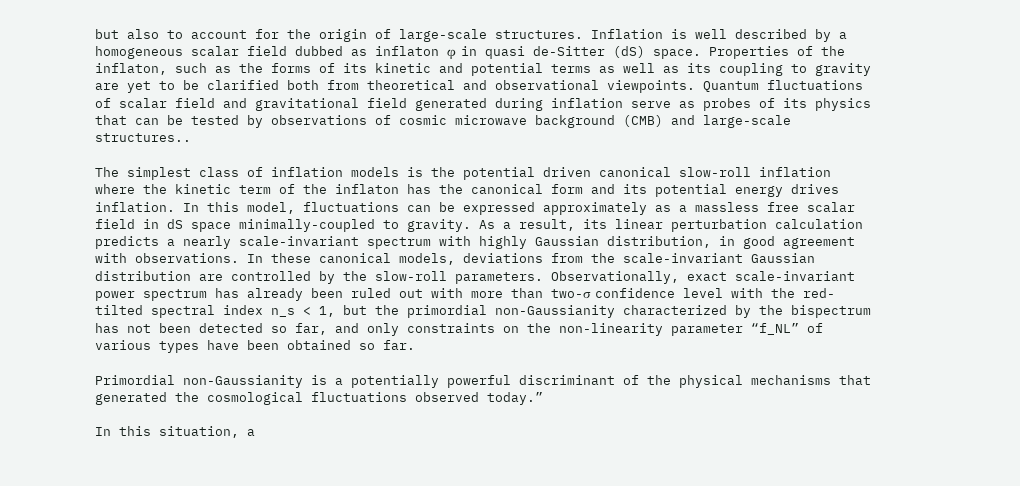but also to account for the origin of large-scale structures. Inflation is well described by a homogeneous scalar field dubbed as inflaton φ in quasi de-Sitter (dS) space. Properties of the inflaton, such as the forms of its kinetic and potential terms as well as its coupling to gravity are yet to be clarified both from theoretical and observational viewpoints. Quantum fluctuations of scalar field and gravitational field generated during inflation serve as probes of its physics that can be tested by observations of cosmic microwave background (CMB) and large-scale structures..

The simplest class of inflation models is the potential driven canonical slow-roll inflation where the kinetic term of the inflaton has the canonical form and its potential energy drives inflation. In this model, fluctuations can be expressed approximately as a massless free scalar field in dS space minimally-coupled to gravity. As a result, its linear perturbation calculation predicts a nearly scale-invariant spectrum with highly Gaussian distribution, in good agreement with observations. In these canonical models, deviations from the scale-invariant Gaussian distribution are controlled by the slow-roll parameters. Observationally, exact scale-invariant power spectrum has already been ruled out with more than two-σ confidence level with the red-tilted spectral index n_s < 1, but the primordial non-Gaussianity characterized by the bispectrum has not been detected so far, and only constraints on the non-linearity parameter “f_NL” of various types have been obtained so far.

Primordial non-Gaussianity is a potentially powerful discriminant of the physical mechanisms that generated the cosmological fluctuations observed today.”

In this situation, a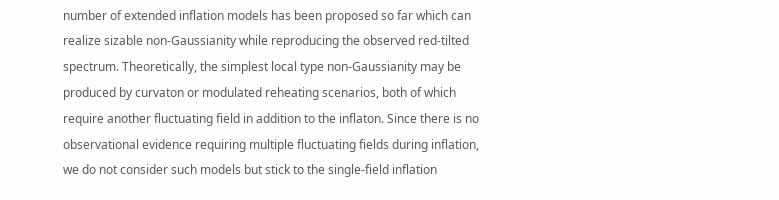number of extended inflation models has been proposed so far which can realize sizable non-Gaussianity while reproducing the observed red-tilted spectrum. Theoretically, the simplest local type non-Gaussianity may be produced by curvaton or modulated reheating scenarios, both of which require another fluctuating field in addition to the inflaton. Since there is no observational evidence requiring multiple fluctuating fields during inflation, we do not consider such models but stick to the single-field inflation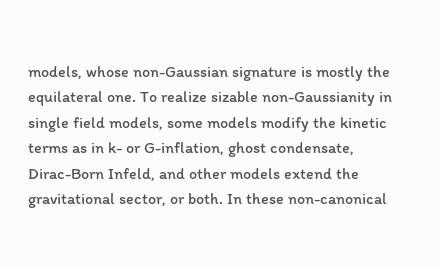models, whose non-Gaussian signature is mostly the equilateral one. To realize sizable non-Gaussianity in single field models, some models modify the kinetic terms as in k- or G-inflation, ghost condensate, Dirac-Born Infeld, and other models extend the gravitational sector, or both. In these non-canonical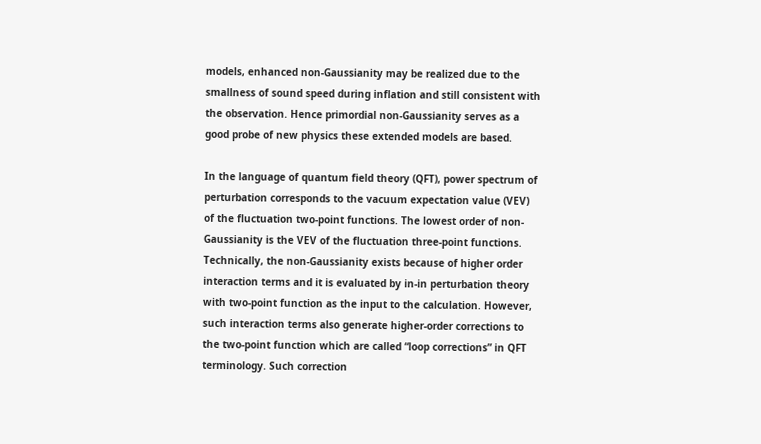models, enhanced non-Gaussianity may be realized due to the smallness of sound speed during inflation and still consistent with the observation. Hence primordial non-Gaussianity serves as a good probe of new physics these extended models are based.

In the language of quantum field theory (QFT), power spectrum of perturbation corresponds to the vacuum expectation value (VEV) of the fluctuation two-point functions. The lowest order of non-Gaussianity is the VEV of the fluctuation three-point functions. Technically, the non-Gaussianity exists because of higher order interaction terms and it is evaluated by in-in perturbation theory with two-point function as the input to the calculation. However, such interaction terms also generate higher-order corrections to the two-point function which are called “loop corrections” in QFT terminology. Such correction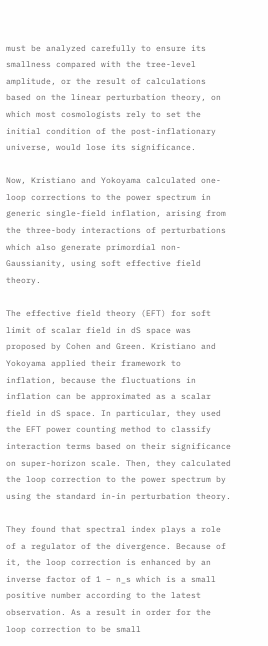must be analyzed carefully to ensure its smallness compared with the tree-level amplitude, or the result of calculations based on the linear perturbation theory, on which most cosmologists rely to set the initial condition of the post-inflationary universe, would lose its significance.

Now, Kristiano and Yokoyama calculated one-loop corrections to the power spectrum in generic single-field inflation, arising from the three-body interactions of perturbations which also generate primordial non-Gaussianity, using soft effective field theory.

The effective field theory (EFT) for soft limit of scalar field in dS space was proposed by Cohen and Green. Kristiano and Yokoyama applied their framework to inflation, because the fluctuations in inflation can be approximated as a scalar field in dS space. In particular, they used the EFT power counting method to classify interaction terms based on their significance on super-horizon scale. Then, they calculated the loop correction to the power spectrum by using the standard in-in perturbation theory.

They found that spectral index plays a role of a regulator of the divergence. Because of it, the loop correction is enhanced by an inverse factor of 1 − n_s which is a small positive number according to the latest observation. As a result in order for the loop correction to be small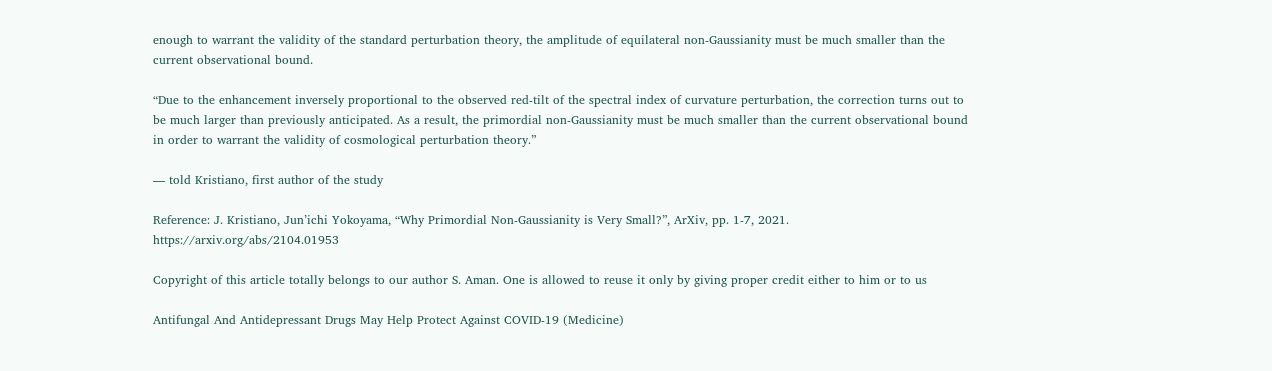enough to warrant the validity of the standard perturbation theory, the amplitude of equilateral non-Gaussianity must be much smaller than the current observational bound.

“Due to the enhancement inversely proportional to the observed red-tilt of the spectral index of curvature perturbation, the correction turns out to be much larger than previously anticipated. As a result, the primordial non-Gaussianity must be much smaller than the current observational bound in order to warrant the validity of cosmological perturbation theory.”

— told Kristiano, first author of the study

Reference: J. Kristiano, Jun’ichi Yokoyama, “Why Primordial Non-Gaussianity is Very Small?”, ArXiv, pp. 1-7, 2021. https://arxiv.org/abs/2104.01953

Copyright of this article totally belongs to our author S. Aman. One is allowed to reuse it only by giving proper credit either to him or to us

Antifungal And Antidepressant Drugs May Help Protect Against COVID-19 (Medicine)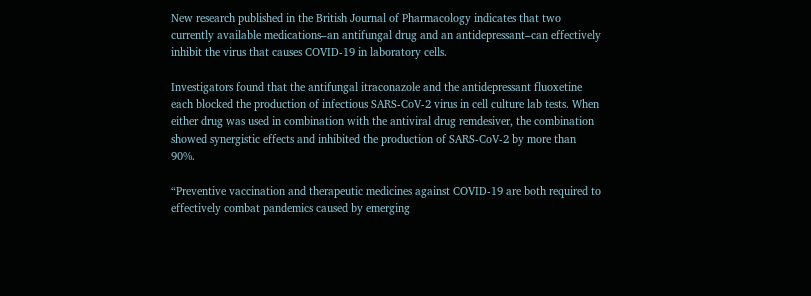New research published in the British Journal of Pharmacology indicates that two currently available medications–an antifungal drug and an antidepressant–can effectively inhibit the virus that causes COVID-19 in laboratory cells.

Investigators found that the antifungal itraconazole and the antidepressant fluoxetine each blocked the production of infectious SARS-CoV-2 virus in cell culture lab tests. When either drug was used in combination with the antiviral drug remdesiver, the combination showed synergistic effects and inhibited the production of SARS-CoV-2 by more than 90%.

“Preventive vaccination and therapeutic medicines against COVID-19 are both required to effectively combat pandemics caused by emerging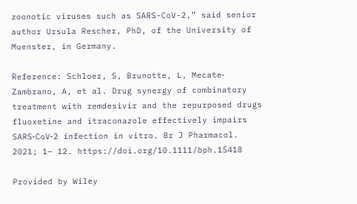zoonotic viruses such as SARS-CoV-2,” said senior author Ursula Rescher, PhD, of the University of Muenster, in Germany.

Reference: Schloer, S, Brunotte, L, Mecate‐Zambrano, A, et al. Drug synergy of combinatory treatment with remdesivir and the repurposed drugs fluoxetine and itraconazole effectively impairs SARS‐CoV‐2 infection in vitro. Br J Pharmacol. 2021; 1– 12. https://doi.org/10.1111/bph.15418

Provided by Wiley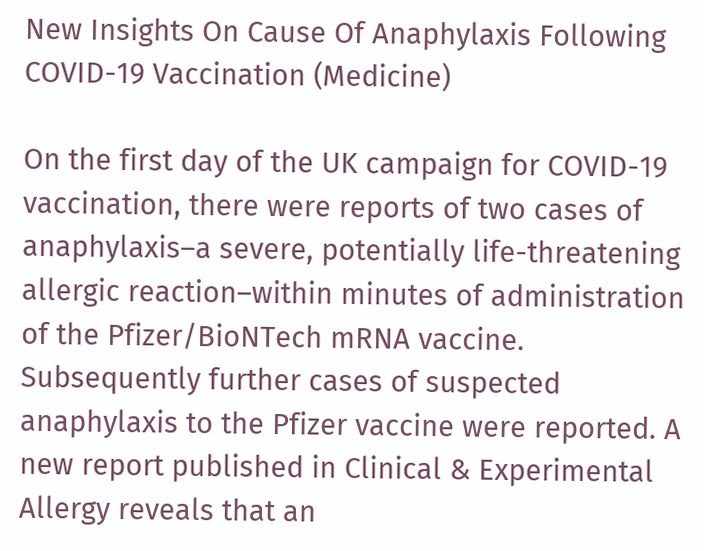New Insights On Cause Of Anaphylaxis Following COVID-19 Vaccination (Medicine)

On the first day of the UK campaign for COVID-19 vaccination, there were reports of two cases of anaphylaxis–a severe, potentially life-threatening allergic reaction–within minutes of administration of the Pfizer/BioNTech mRNA vaccine. Subsequently further cases of suspected anaphylaxis to the Pfizer vaccine were reported. A new report published in Clinical & Experimental Allergy reveals that an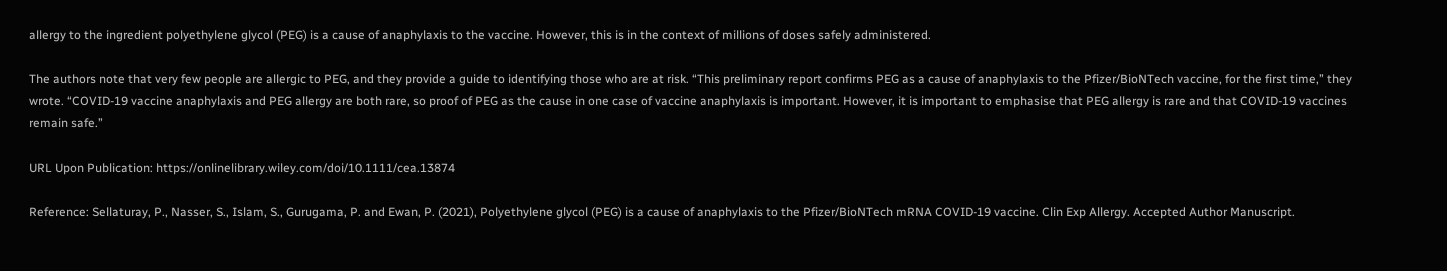allergy to the ingredient polyethylene glycol (PEG) is a cause of anaphylaxis to the vaccine. However, this is in the context of millions of doses safely administered.

The authors note that very few people are allergic to PEG, and they provide a guide to identifying those who are at risk. “This preliminary report confirms PEG as a cause of anaphylaxis to the Pfizer/BioNTech vaccine, for the first time,” they wrote. “COVID-19 vaccine anaphylaxis and PEG allergy are both rare, so proof of PEG as the cause in one case of vaccine anaphylaxis is important. However, it is important to emphasise that PEG allergy is rare and that COVID-19 vaccines remain safe.”

URL Upon Publication: https://onlinelibrary.wiley.com/doi/10.1111/cea.13874

Reference: Sellaturay, P., Nasser, S., Islam, S., Gurugama, P. and Ewan, P. (2021), Polyethylene glycol (PEG) is a cause of anaphylaxis to the Pfizer/BioNTech mRNA COVID‐19 vaccine. Clin Exp Allergy. Accepted Author Manuscript.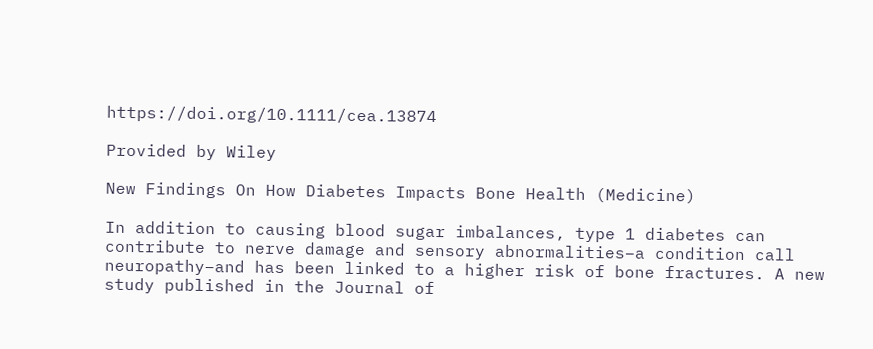https://doi.org/10.1111/cea.13874

Provided by Wiley

New Findings On How Diabetes Impacts Bone Health (Medicine)

In addition to causing blood sugar imbalances, type 1 diabetes can contribute to nerve damage and sensory abnormalities–a condition call neuropathy–and has been linked to a higher risk of bone fractures. A new study published in the Journal of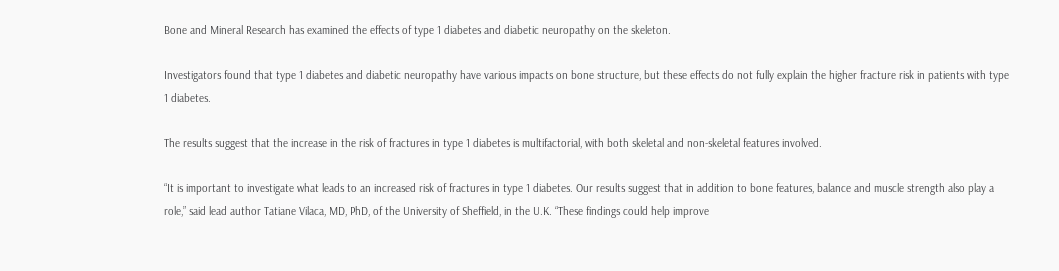Bone and Mineral Research has examined the effects of type 1 diabetes and diabetic neuropathy on the skeleton.

Investigators found that type 1 diabetes and diabetic neuropathy have various impacts on bone structure, but these effects do not fully explain the higher fracture risk in patients with type 1 diabetes.

The results suggest that the increase in the risk of fractures in type 1 diabetes is multifactorial, with both skeletal and non-skeletal features involved.

“It is important to investigate what leads to an increased risk of fractures in type 1 diabetes. Our results suggest that in addition to bone features, balance and muscle strength also play a role,” said lead author Tatiane Vilaca, MD, PhD, of the University of Sheffield, in the U.K. “These findings could help improve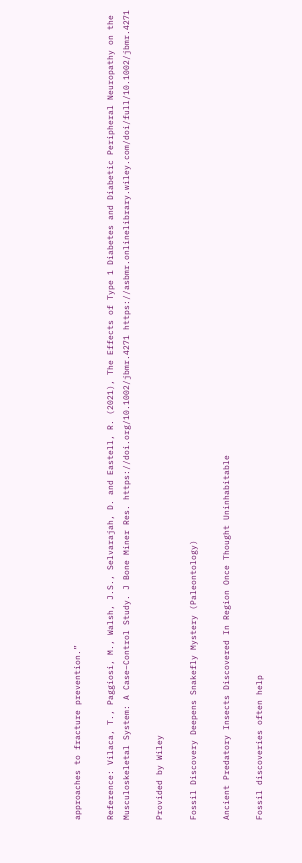approaches to fracture prevention.”

Reference: Vilaca, T., Paggiosi, M., Walsh, J.S., Selvarajah, D. and Eastell, R. (2021), The Effects of Type 1 Diabetes and Diabetic Peripheral Neuropathy on the Musculoskeletal System: A Case–Control Study. J Bone Miner Res. https://doi.org/10.1002/jbmr.4271 https://asbmr.onlinelibrary.wiley.com/doi/full/10.1002/jbmr.4271

Provided by Wiley

Fossil Discovery Deepens Snakefly Mystery (Paleontology)

Ancient Predatory Insects Discovered In Region Once Thought Uninhabitable

Fossil discoveries often help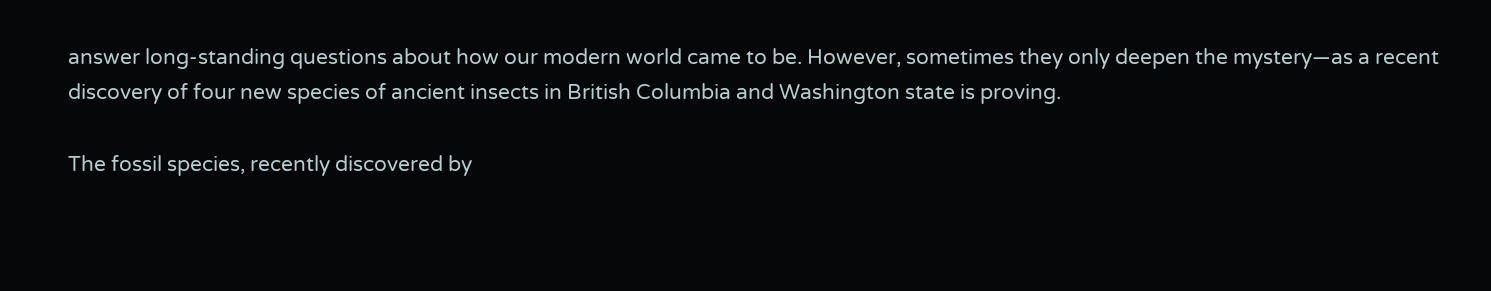answer long-standing questions about how our modern world came to be. However, sometimes they only deepen the mystery—as a recent discovery of four new species of ancient insects in British Columbia and Washington state is proving.

The fossil species, recently discovered by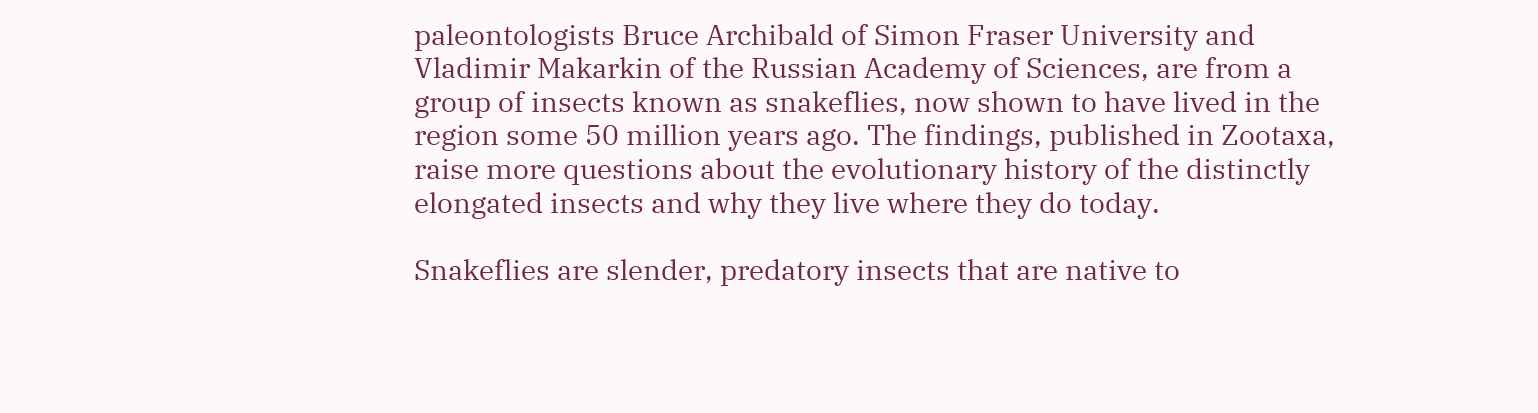paleontologists Bruce Archibald of Simon Fraser University and Vladimir Makarkin of the Russian Academy of Sciences, are from a group of insects known as snakeflies, now shown to have lived in the region some 50 million years ago. The findings, published in Zootaxa, raise more questions about the evolutionary history of the distinctly elongated insects and why they live where they do today.

Snakeflies are slender, predatory insects that are native to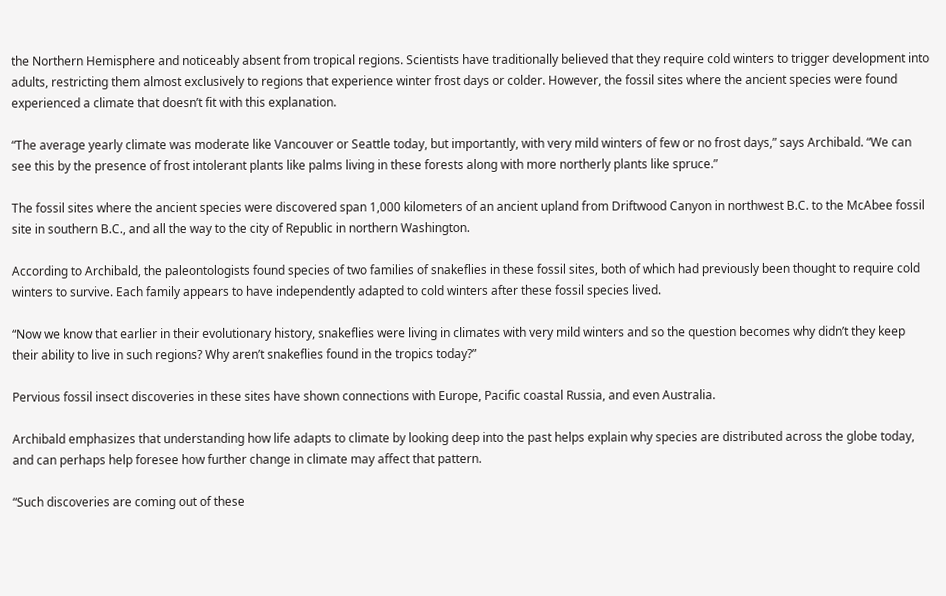the Northern Hemisphere and noticeably absent from tropical regions. Scientists have traditionally believed that they require cold winters to trigger development into adults, restricting them almost exclusively to regions that experience winter frost days or colder. However, the fossil sites where the ancient species were found experienced a climate that doesn’t fit with this explanation.

“The average yearly climate was moderate like Vancouver or Seattle today, but importantly, with very mild winters of few or no frost days,” says Archibald. “We can see this by the presence of frost intolerant plants like palms living in these forests along with more northerly plants like spruce.”

The fossil sites where the ancient species were discovered span 1,000 kilometers of an ancient upland from Driftwood Canyon in northwest B.C. to the McAbee fossil site in southern B.C., and all the way to the city of Republic in northern Washington.

According to Archibald, the paleontologists found species of two families of snakeflies in these fossil sites, both of which had previously been thought to require cold winters to survive. Each family appears to have independently adapted to cold winters after these fossil species lived.

“Now we know that earlier in their evolutionary history, snakeflies were living in climates with very mild winters and so the question becomes why didn’t they keep their ability to live in such regions? Why aren’t snakeflies found in the tropics today?”

Pervious fossil insect discoveries in these sites have shown connections with Europe, Pacific coastal Russia, and even Australia.

Archibald emphasizes that understanding how life adapts to climate by looking deep into the past helps explain why species are distributed across the globe today, and can perhaps help foresee how further change in climate may affect that pattern.

“Such discoveries are coming out of these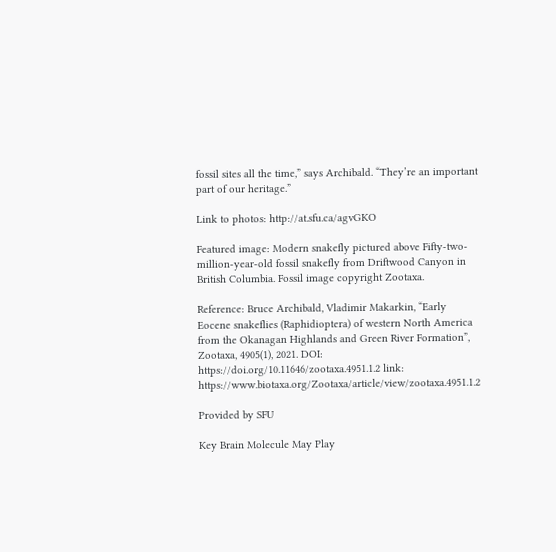fossil sites all the time,” says Archibald. “They’re an important part of our heritage.”

Link to photos: http://at.sfu.ca/agvGKO

Featured image: Modern snakefly pictured above Fifty-two-million-year-old fossil snakefly from Driftwood Canyon in British Columbia. Fossil image copyright Zootaxa.

Reference: Bruce Archibald, Vladimir Makarkin, “Early Eocene snakeflies (Raphidioptera) of western North America from the Okanagan Highlands and Green River Formation”, Zootaxa, 4905(1), 2021. DOI: https://doi.org/10.11646/zootaxa.4951.1.2 link: https://www.biotaxa.org/Zootaxa/article/view/zootaxa.4951.1.2

Provided by SFU

Key Brain Molecule May Play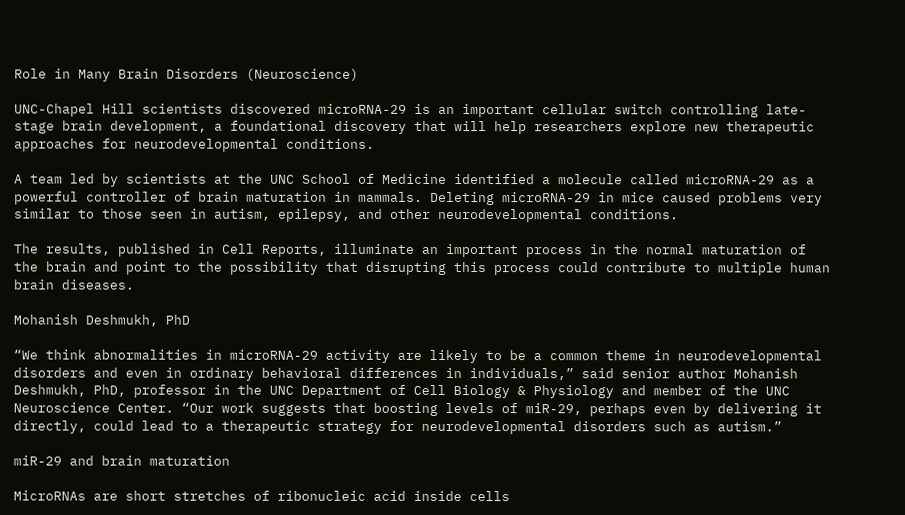Role in Many Brain Disorders (Neuroscience)

UNC-Chapel Hill scientists discovered microRNA-29 is an important cellular switch controlling late-stage brain development, a foundational discovery that will help researchers explore new therapeutic approaches for neurodevelopmental conditions.

A team led by scientists at the UNC School of Medicine identified a molecule called microRNA-29 as a powerful controller of brain maturation in mammals. Deleting microRNA-29 in mice caused problems very similar to those seen in autism, epilepsy, and other neurodevelopmental conditions.

The results, published in Cell Reports, illuminate an important process in the normal maturation of the brain and point to the possibility that disrupting this process could contribute to multiple human brain diseases.

Mohanish Deshmukh, PhD

“We think abnormalities in microRNA-29 activity are likely to be a common theme in neurodevelopmental disorders and even in ordinary behavioral differences in individuals,” said senior author Mohanish Deshmukh, PhD, professor in the UNC Department of Cell Biology & Physiology and member of the UNC Neuroscience Center. “Our work suggests that boosting levels of miR-29, perhaps even by delivering it directly, could lead to a therapeutic strategy for neurodevelopmental disorders such as autism.”

miR-29 and brain maturation

MicroRNAs are short stretches of ribonucleic acid inside cells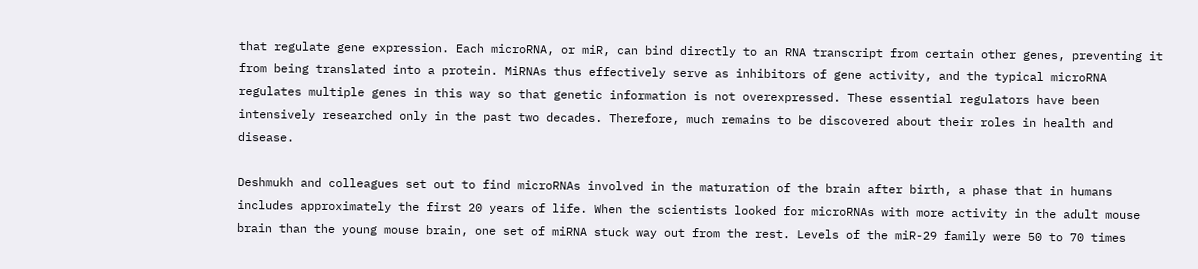that regulate gene expression. Each microRNA, or miR, can bind directly to an RNA transcript from certain other genes, preventing it from being translated into a protein. MiRNAs thus effectively serve as inhibitors of gene activity, and the typical microRNA regulates multiple genes in this way so that genetic information is not overexpressed. These essential regulators have been intensively researched only in the past two decades. Therefore, much remains to be discovered about their roles in health and disease.

Deshmukh and colleagues set out to find microRNAs involved in the maturation of the brain after birth, a phase that in humans includes approximately the first 20 years of life. When the scientists looked for microRNAs with more activity in the adult mouse brain than the young mouse brain, one set of miRNA stuck way out from the rest. Levels of the miR-29 family were 50 to 70 times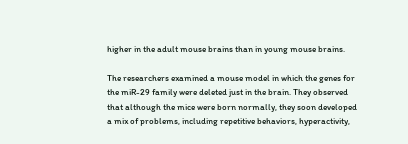higher in the adult mouse brains than in young mouse brains.

The researchers examined a mouse model in which the genes for the miR-29 family were deleted just in the brain. They observed that although the mice were born normally, they soon developed a mix of problems, including repetitive behaviors, hyperactivity,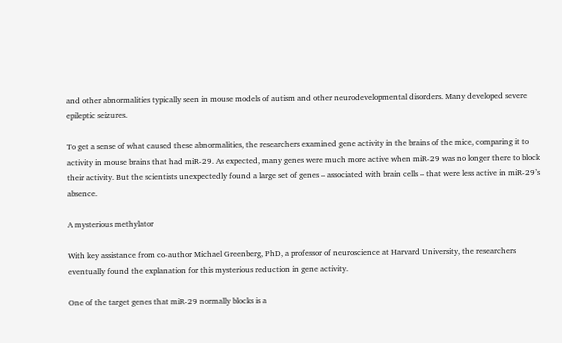and other abnormalities typically seen in mouse models of autism and other neurodevelopmental disorders. Many developed severe epileptic seizures.

To get a sense of what caused these abnormalities, the researchers examined gene activity in the brains of the mice, comparing it to activity in mouse brains that had miR-29. As expected, many genes were much more active when miR-29 was no longer there to block their activity. But the scientists unexpectedly found a large set of genes – associated with brain cells – that were less active in miR-29’s absence.

A mysterious methylator

With key assistance from co-author Michael Greenberg, PhD, a professor of neuroscience at Harvard University, the researchers eventually found the explanation for this mysterious reduction in gene activity.

One of the target genes that miR-29 normally blocks is a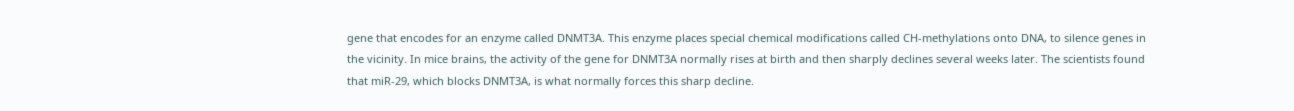gene that encodes for an enzyme called DNMT3A. This enzyme places special chemical modifications called CH-methylations onto DNA, to silence genes in the vicinity. In mice brains, the activity of the gene for DNMT3A normally rises at birth and then sharply declines several weeks later. The scientists found that miR-29, which blocks DNMT3A, is what normally forces this sharp decline.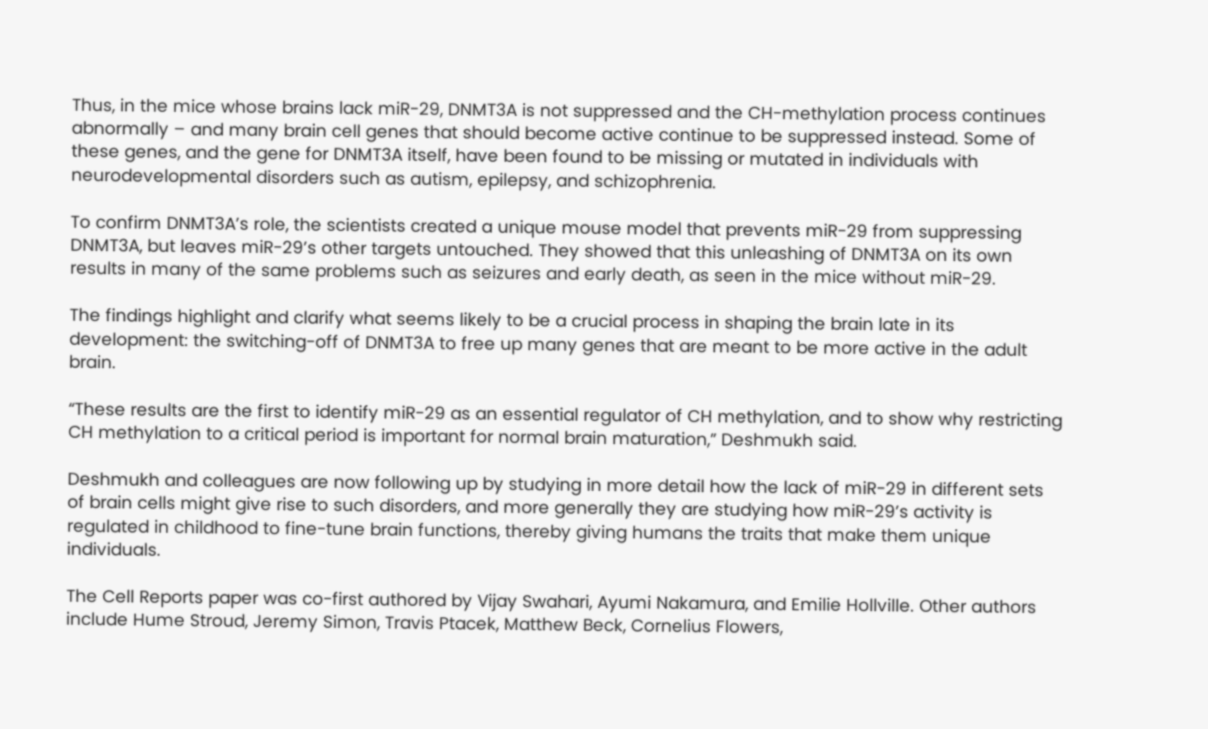Thus, in the mice whose brains lack miR-29, DNMT3A is not suppressed and the CH-methylation process continues abnormally – and many brain cell genes that should become active continue to be suppressed instead. Some of these genes, and the gene for DNMT3A itself, have been found to be missing or mutated in individuals with neurodevelopmental disorders such as autism, epilepsy, and schizophrenia.

To confirm DNMT3A’s role, the scientists created a unique mouse model that prevents miR-29 from suppressing DNMT3A, but leaves miR-29’s other targets untouched. They showed that this unleashing of DNMT3A on its own results in many of the same problems such as seizures and early death, as seen in the mice without miR-29.

The findings highlight and clarify what seems likely to be a crucial process in shaping the brain late in its development: the switching-off of DNMT3A to free up many genes that are meant to be more active in the adult brain.

“These results are the first to identify miR-29 as an essential regulator of CH methylation, and to show why restricting CH methylation to a critical period is important for normal brain maturation,” Deshmukh said.

Deshmukh and colleagues are now following up by studying in more detail how the lack of miR-29 in different sets of brain cells might give rise to such disorders, and more generally they are studying how miR-29’s activity is regulated in childhood to fine-tune brain functions, thereby giving humans the traits that make them unique individuals.

The Cell Reports paper was co-first authored by Vijay Swahari, Ayumi Nakamura, and Emilie Hollville. Other authors include Hume Stroud, Jeremy Simon, Travis Ptacek, Matthew Beck, Cornelius Flowers,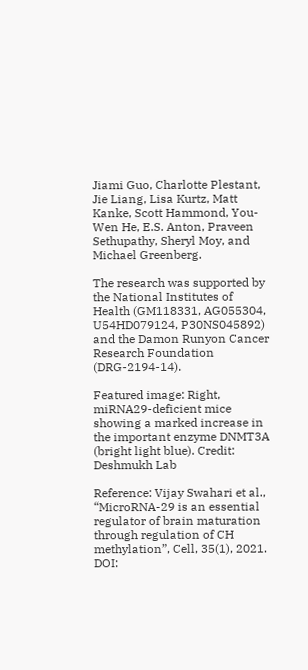Jiami Guo, Charlotte Plestant, Jie Liang, Lisa Kurtz, Matt Kanke, Scott Hammond, You-Wen He, E.S. Anton, Praveen Sethupathy, Sheryl Moy, and Michael Greenberg.

The research was supported by the National Institutes of Health (GM118331, AG055304, U54HD079124, P30NS045892) and the Damon Runyon Cancer Research Foundation (DRG-2194-14).

Featured image: Right, miRNA29-deficient mice showing a marked increase in the important enzyme DNMT3A (bright light blue). Credit: Deshmukh Lab

Reference: Vijay Swahari et al., “MicroRNA-29 is an essential regulator of brain maturation through regulation of CH methylation”, Cell, 35(1), 2021. DOI: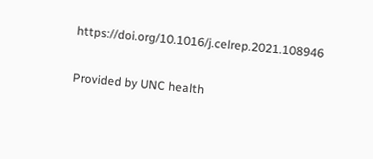https://doi.org/10.1016/j.celrep.2021.108946

Provided by UNC health